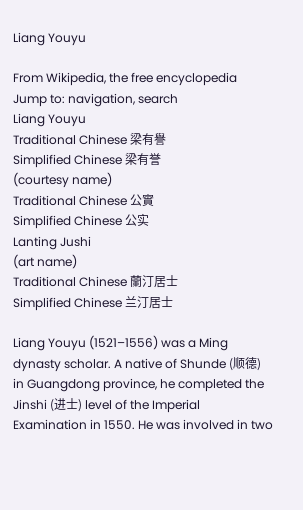Liang Youyu

From Wikipedia, the free encyclopedia
Jump to: navigation, search
Liang Youyu
Traditional Chinese 梁有譽
Simplified Chinese 梁有誉
(courtesy name)
Traditional Chinese 公實
Simplified Chinese 公实
Lanting Jushi
(art name)
Traditional Chinese 蘭汀居士
Simplified Chinese 兰汀居士

Liang Youyu (1521–1556) was a Ming dynasty scholar. A native of Shunde (顺德) in Guangdong province, he completed the Jinshi (进士) level of the Imperial Examination in 1550. He was involved in two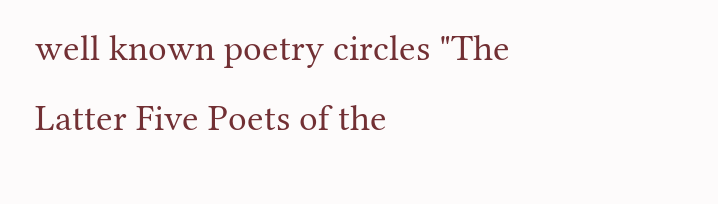well known poetry circles "The Latter Five Poets of the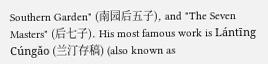Southern Garden" (南园后五子), and "The Seven Masters" (后七子). His most famous work is Lántīng Cúngǎo (兰汀存稿) (also known as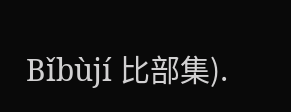Bǐbùjí 比部集).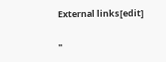External links[edit]

"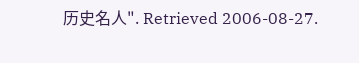历史名人". Retrieved 2006-08-27.